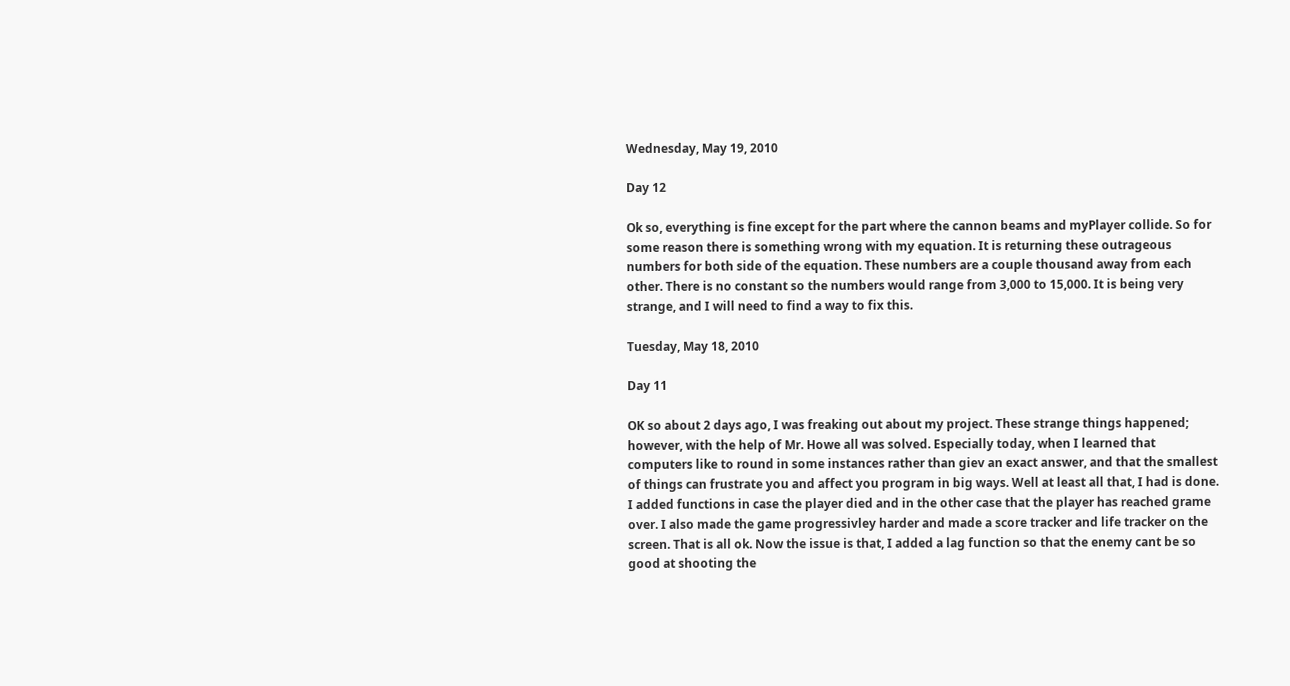Wednesday, May 19, 2010

Day 12

Ok so, everything is fine except for the part where the cannon beams and myPlayer collide. So for some reason there is something wrong with my equation. It is returning these outrageous numbers for both side of the equation. These numbers are a couple thousand away from each other. There is no constant so the numbers would range from 3,000 to 15,000. It is being very strange, and I will need to find a way to fix this.

Tuesday, May 18, 2010

Day 11

OK so about 2 days ago, I was freaking out about my project. These strange things happened; however, with the help of Mr. Howe all was solved. Especially today, when I learned that computers like to round in some instances rather than giev an exact answer, and that the smallest of things can frustrate you and affect you program in big ways. Well at least all that, I had is done.
I added functions in case the player died and in the other case that the player has reached grame over. I also made the game progressivley harder and made a score tracker and life tracker on the screen. That is all ok. Now the issue is that, I added a lag function so that the enemy cant be so good at shooting the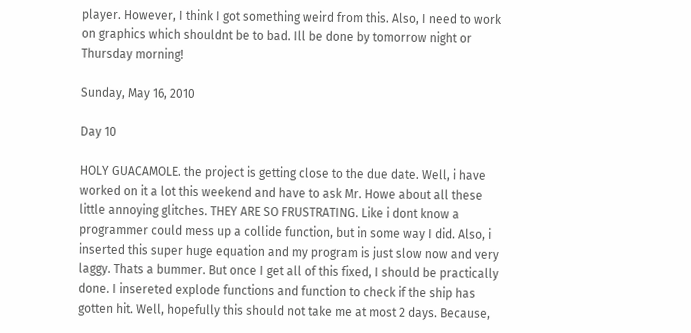player. However, I think I got something weird from this. Also, I need to work on graphics which shouldnt be to bad. Ill be done by tomorrow night or Thursday morning!

Sunday, May 16, 2010

Day 10

HOLY GUACAMOLE. the project is getting close to the due date. Well, i have worked on it a lot this weekend and have to ask Mr. Howe about all these little annoying glitches. THEY ARE SO FRUSTRATING. Like i dont know a programmer could mess up a collide function, but in some way I did. Also, i inserted this super huge equation and my program is just slow now and very laggy. Thats a bummer. But once I get all of this fixed, I should be practically done. I insereted explode functions and function to check if the ship has gotten hit. Well, hopefully this should not take me at most 2 days. Because,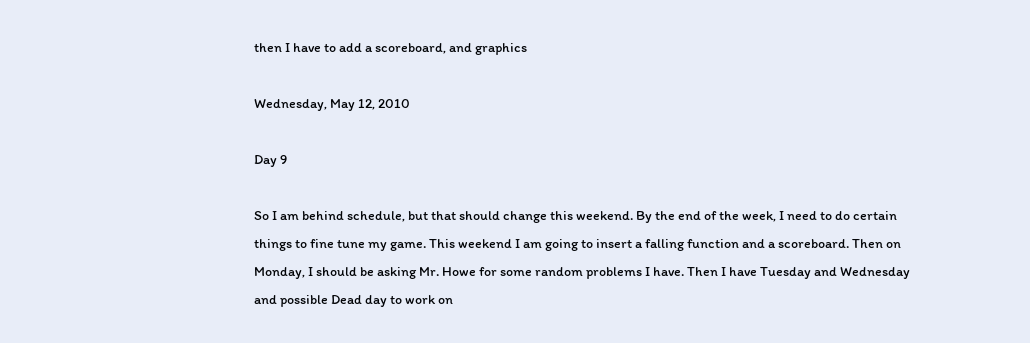then I have to add a scoreboard, and graphics

Wednesday, May 12, 2010

Day 9

So I am behind schedule, but that should change this weekend. By the end of the week, I need to do certain things to fine tune my game. This weekend I am going to insert a falling function and a scoreboard. Then on Monday, I should be asking Mr. Howe for some random problems I have. Then I have Tuesday and Wednesday and possible Dead day to work on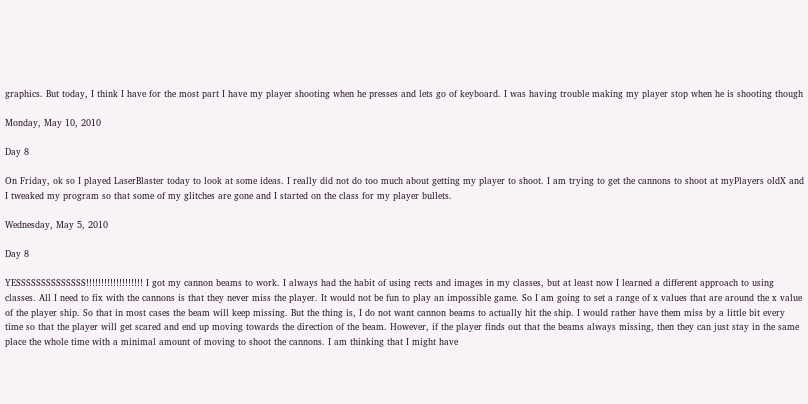graphics. But today, I think I have for the most part I have my player shooting when he presses and lets go of keyboard. I was having trouble making my player stop when he is shooting though

Monday, May 10, 2010

Day 8

On Friday, ok so I played LaserBlaster today to look at some ideas. I really did not do too much about getting my player to shoot. I am trying to get the cannons to shoot at myPlayers oldX and I tweaked my program so that some of my glitches are gone and I started on the class for my player bullets.

Wednesday, May 5, 2010

Day 8

YESSSSSSSSSSSSSS!!!!!!!!!!!!!!!!!!! I got my cannon beams to work. I always had the habit of using rects and images in my classes, but at least now I learned a different approach to using classes. All I need to fix with the cannons is that they never miss the player. It would not be fun to play an impossible game. So I am going to set a range of x values that are around the x value of the player ship. So that in most cases the beam will keep missing. But the thing is, I do not want cannon beams to actually hit the ship. I would rather have them miss by a little bit every time so that the player will get scared and end up moving towards the direction of the beam. However, if the player finds out that the beams always missing, then they can just stay in the same place the whole time with a minimal amount of moving to shoot the cannons. I am thinking that I might have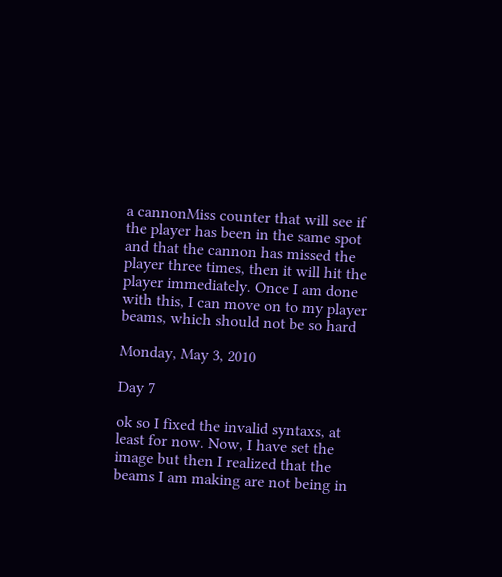a cannonMiss counter that will see if the player has been in the same spot and that the cannon has missed the player three times, then it will hit the player immediately. Once I am done with this, I can move on to my player beams, which should not be so hard

Monday, May 3, 2010

Day 7

ok so I fixed the invalid syntaxs, at least for now. Now, I have set the image but then I realized that the beams I am making are not being in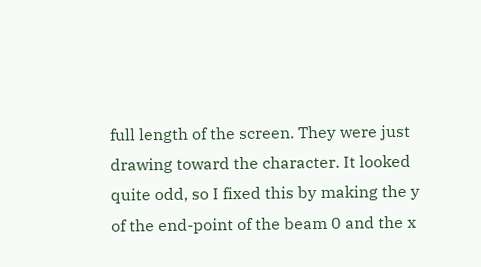full length of the screen. They were just drawing toward the character. It looked quite odd, so I fixed this by making the y of the end-point of the beam 0 and the x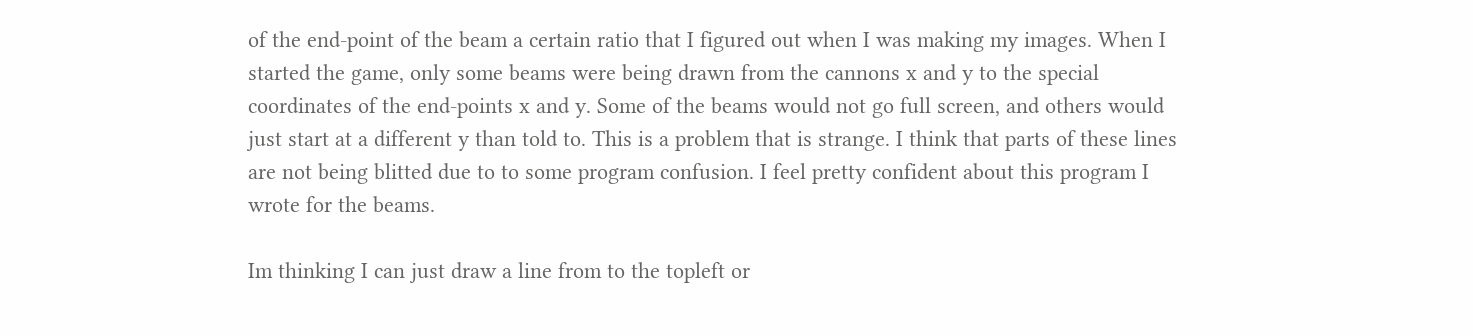of the end-point of the beam a certain ratio that I figured out when I was making my images. When I started the game, only some beams were being drawn from the cannons x and y to the special coordinates of the end-points x and y. Some of the beams would not go full screen, and others would just start at a different y than told to. This is a problem that is strange. I think that parts of these lines are not being blitted due to to some program confusion. I feel pretty confident about this program I wrote for the beams.

Im thinking I can just draw a line from to the topleft or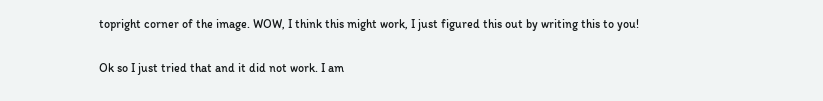topright corner of the image. WOW, I think this might work, I just figured this out by writing this to you!

Ok so I just tried that and it did not work. I am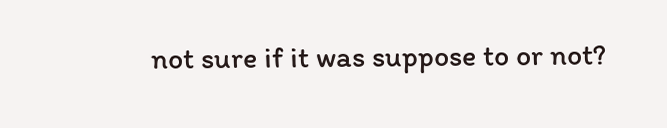not sure if it was suppose to or not?